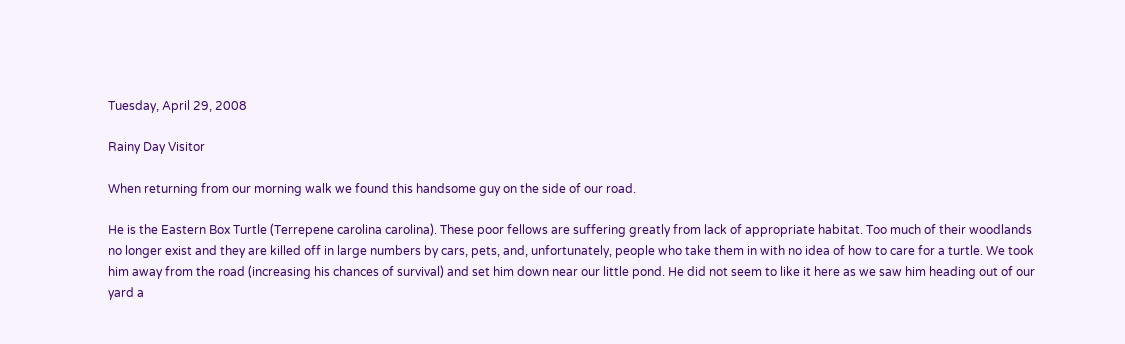Tuesday, April 29, 2008

Rainy Day Visitor

When returning from our morning walk we found this handsome guy on the side of our road.

He is the Eastern Box Turtle (Terrepene carolina carolina). These poor fellows are suffering greatly from lack of appropriate habitat. Too much of their woodlands no longer exist and they are killed off in large numbers by cars, pets, and, unfortunately, people who take them in with no idea of how to care for a turtle. We took him away from the road (increasing his chances of survival) and set him down near our little pond. He did not seem to like it here as we saw him heading out of our yard a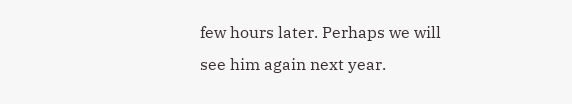few hours later. Perhaps we will see him again next year.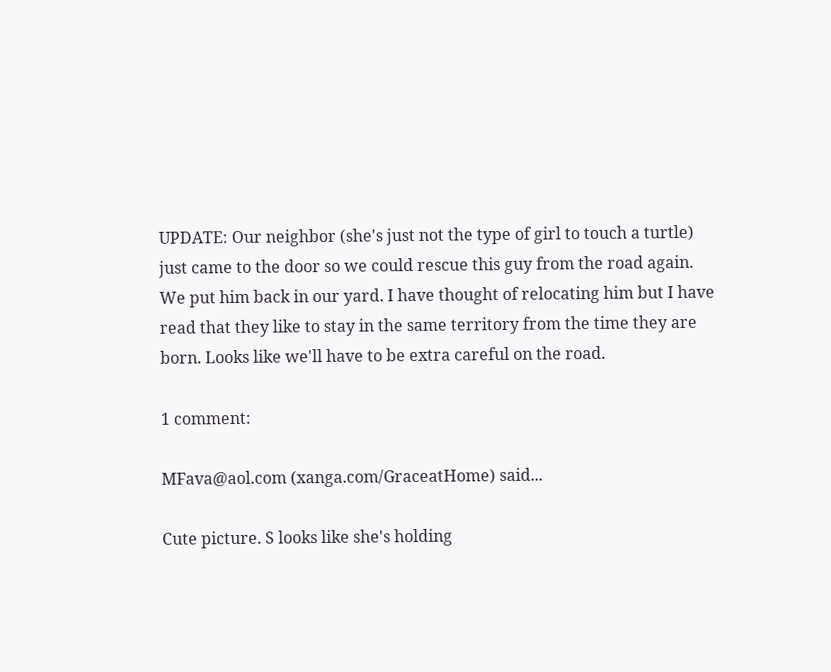UPDATE: Our neighbor (she's just not the type of girl to touch a turtle) just came to the door so we could rescue this guy from the road again. We put him back in our yard. I have thought of relocating him but I have read that they like to stay in the same territory from the time they are born. Looks like we'll have to be extra careful on the road.

1 comment:

MFava@aol.com (xanga.com/GraceatHome) said...

Cute picture. S looks like she's holding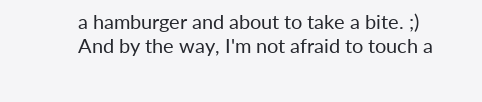a hamburger and about to take a bite. ;) And by the way, I'm not afraid to touch a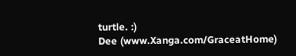turtle. :)
Dee (www.Xanga.com/GraceatHome)